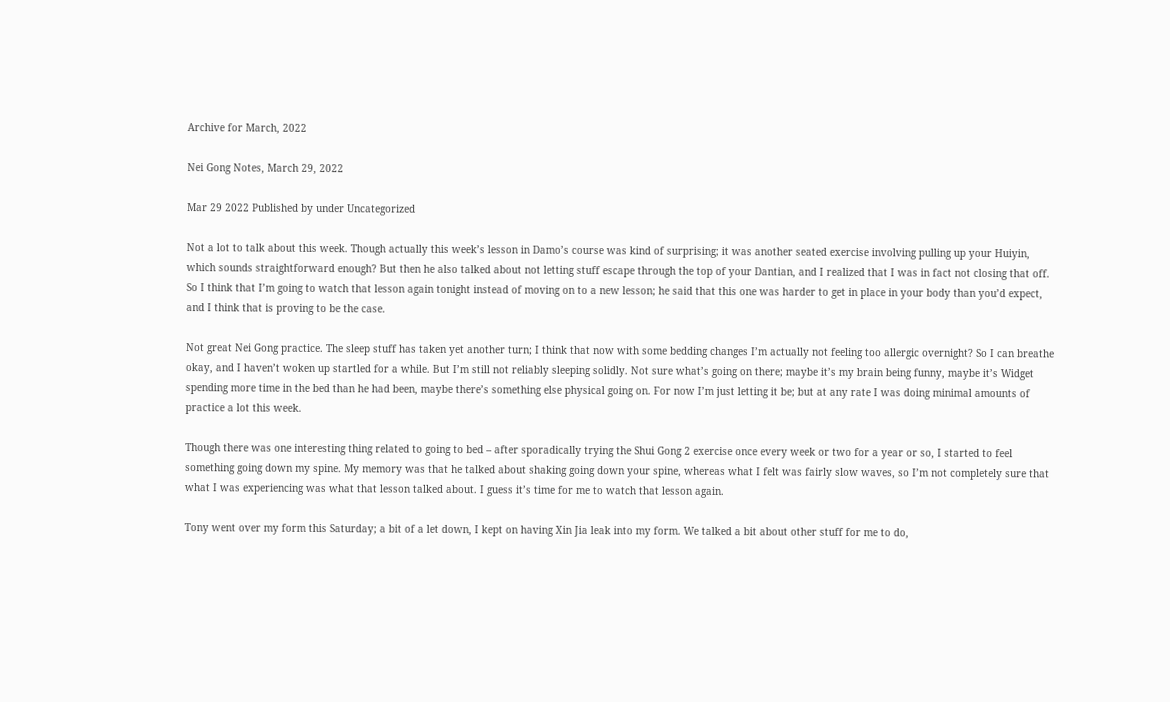Archive for March, 2022

Nei Gong Notes, March 29, 2022

Mar 29 2022 Published by under Uncategorized

Not a lot to talk about this week. Though actually this week’s lesson in Damo’s course was kind of surprising; it was another seated exercise involving pulling up your Huiyin, which sounds straightforward enough? But then he also talked about not letting stuff escape through the top of your Dantian, and I realized that I was in fact not closing that off. So I think that I’m going to watch that lesson again tonight instead of moving on to a new lesson; he said that this one was harder to get in place in your body than you’d expect, and I think that is proving to be the case.

Not great Nei Gong practice. The sleep stuff has taken yet another turn; I think that now with some bedding changes I’m actually not feeling too allergic overnight? So I can breathe okay, and I haven’t woken up startled for a while. But I’m still not reliably sleeping solidly. Not sure what’s going on there; maybe it’s my brain being funny, maybe it’s Widget spending more time in the bed than he had been, maybe there’s something else physical going on. For now I’m just letting it be; but at any rate I was doing minimal amounts of practice a lot this week.

Though there was one interesting thing related to going to bed – after sporadically trying the Shui Gong 2 exercise once every week or two for a year or so, I started to feel something going down my spine. My memory was that he talked about shaking going down your spine, whereas what I felt was fairly slow waves, so I’m not completely sure that what I was experiencing was what that lesson talked about. I guess it’s time for me to watch that lesson again.

Tony went over my form this Saturday; a bit of a let down, I kept on having Xin Jia leak into my form. We talked a bit about other stuff for me to do,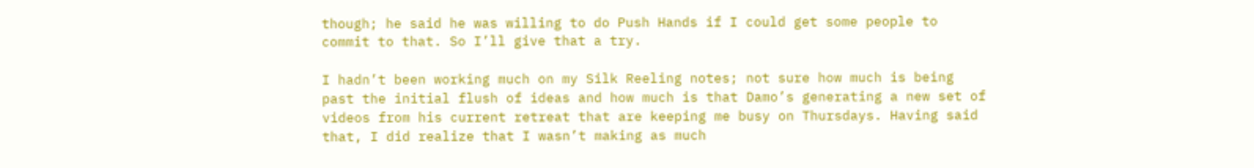though; he said he was willing to do Push Hands if I could get some people to commit to that. So I’ll give that a try.

I hadn’t been working much on my Silk Reeling notes; not sure how much is being past the initial flush of ideas and how much is that Damo’s generating a new set of videos from his current retreat that are keeping me busy on Thursdays. Having said that, I did realize that I wasn’t making as much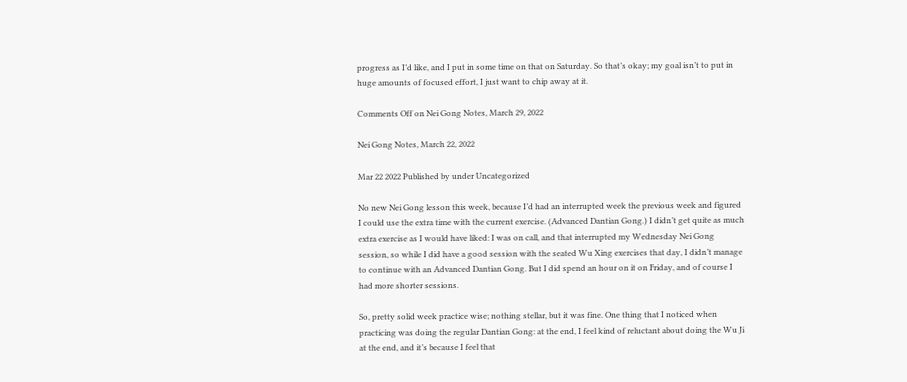progress as I’d like, and I put in some time on that on Saturday. So that’s okay; my goal isn’t to put in huge amounts of focused effort, I just want to chip away at it.

Comments Off on Nei Gong Notes, March 29, 2022

Nei Gong Notes, March 22, 2022

Mar 22 2022 Published by under Uncategorized

No new Nei Gong lesson this week, because I’d had an interrupted week the previous week and figured I could use the extra time with the current exercise. (Advanced Dantian Gong.) I didn’t get quite as much extra exercise as I would have liked: I was on call, and that interrupted my Wednesday Nei Gong session, so while I did have a good session with the seated Wu Xing exercises that day, I didn’t manage to continue with an Advanced Dantian Gong. But I did spend an hour on it on Friday, and of course I had more shorter sessions.

So, pretty solid week practice wise; nothing stellar, but it was fine. One thing that I noticed when practicing was doing the regular Dantian Gong: at the end, I feel kind of reluctant about doing the Wu Ji at the end, and it’s because I feel that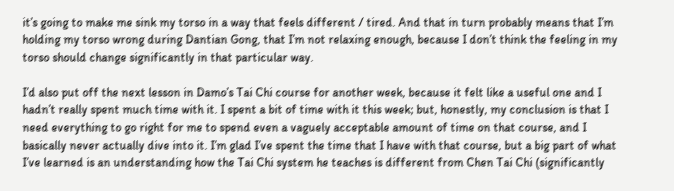it’s going to make me sink my torso in a way that feels different / tired. And that in turn probably means that I’m holding my torso wrong during Dantian Gong, that I’m not relaxing enough, because I don’t think the feeling in my torso should change significantly in that particular way.

I’d also put off the next lesson in Damo’s Tai Chi course for another week, because it felt like a useful one and I hadn’t really spent much time with it. I spent a bit of time with it this week; but, honestly, my conclusion is that I need everything to go right for me to spend even a vaguely acceptable amount of time on that course, and I basically never actually dive into it. I’m glad I’ve spent the time that I have with that course, but a big part of what I’ve learned is an understanding how the Tai Chi system he teaches is different from Chen Tai Chi (significantly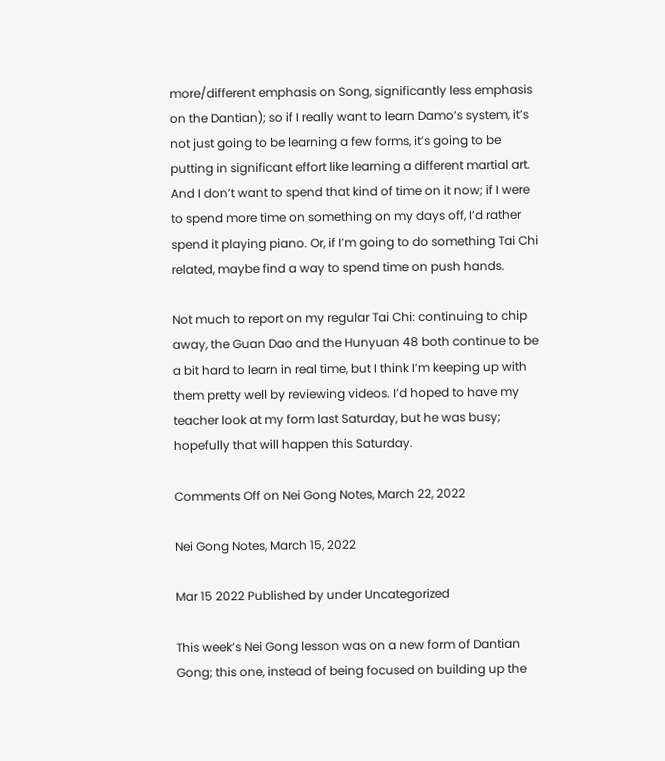more/different emphasis on Song, significantly less emphasis on the Dantian); so if I really want to learn Damo’s system, it’s not just going to be learning a few forms, it’s going to be putting in significant effort like learning a different martial art. And I don’t want to spend that kind of time on it now; if I were to spend more time on something on my days off, I’d rather spend it playing piano. Or, if I’m going to do something Tai Chi related, maybe find a way to spend time on push hands.

Not much to report on my regular Tai Chi: continuing to chip away, the Guan Dao and the Hunyuan 48 both continue to be a bit hard to learn in real time, but I think I’m keeping up with them pretty well by reviewing videos. I’d hoped to have my teacher look at my form last Saturday, but he was busy; hopefully that will happen this Saturday.

Comments Off on Nei Gong Notes, March 22, 2022

Nei Gong Notes, March 15, 2022

Mar 15 2022 Published by under Uncategorized

This week’s Nei Gong lesson was on a new form of Dantian Gong; this one, instead of being focused on building up the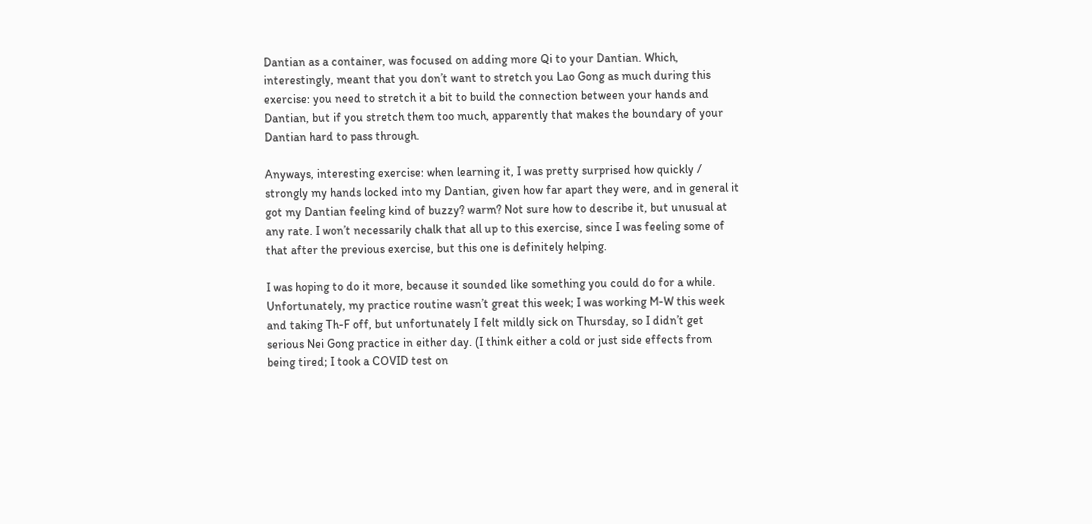Dantian as a container, was focused on adding more Qi to your Dantian. Which, interestingly, meant that you don’t want to stretch you Lao Gong as much during this exercise: you need to stretch it a bit to build the connection between your hands and Dantian, but if you stretch them too much, apparently that makes the boundary of your Dantian hard to pass through.

Anyways, interesting exercise: when learning it, I was pretty surprised how quickly / strongly my hands locked into my Dantian, given how far apart they were, and in general it got my Dantian feeling kind of buzzy? warm? Not sure how to describe it, but unusual at any rate. I won’t necessarily chalk that all up to this exercise, since I was feeling some of that after the previous exercise, but this one is definitely helping.

I was hoping to do it more, because it sounded like something you could do for a while. Unfortunately, my practice routine wasn’t great this week; I was working M-W this week and taking Th-F off, but unfortunately I felt mildly sick on Thursday, so I didn’t get serious Nei Gong practice in either day. (I think either a cold or just side effects from being tired; I took a COVID test on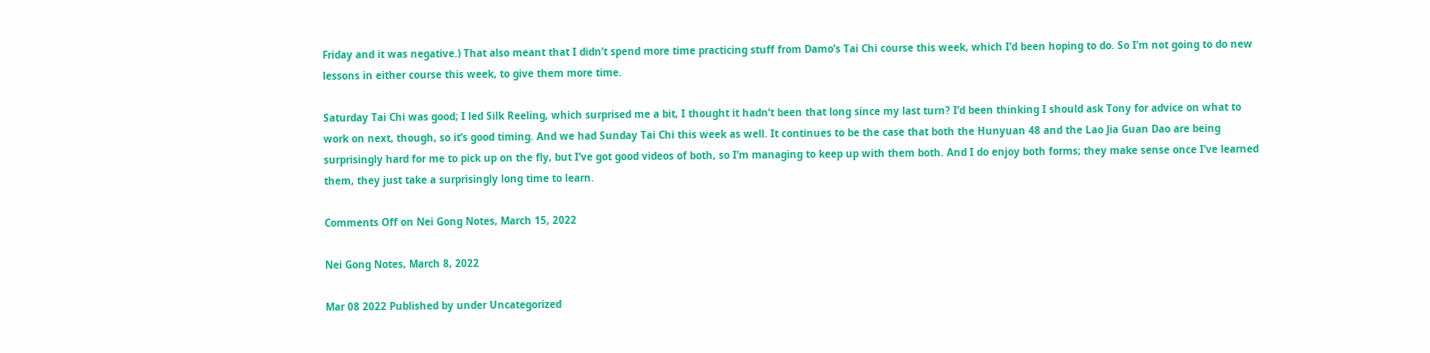Friday and it was negative.) That also meant that I didn’t spend more time practicing stuff from Damo’s Tai Chi course this week, which I’d been hoping to do. So I’m not going to do new lessons in either course this week, to give them more time.

Saturday Tai Chi was good; I led Silk Reeling, which surprised me a bit, I thought it hadn’t been that long since my last turn? I’d been thinking I should ask Tony for advice on what to work on next, though, so it’s good timing. And we had Sunday Tai Chi this week as well. It continues to be the case that both the Hunyuan 48 and the Lao Jia Guan Dao are being surprisingly hard for me to pick up on the fly, but I’ve got good videos of both, so I’m managing to keep up with them both. And I do enjoy both forms; they make sense once I’ve learned them, they just take a surprisingly long time to learn.

Comments Off on Nei Gong Notes, March 15, 2022

Nei Gong Notes, March 8, 2022

Mar 08 2022 Published by under Uncategorized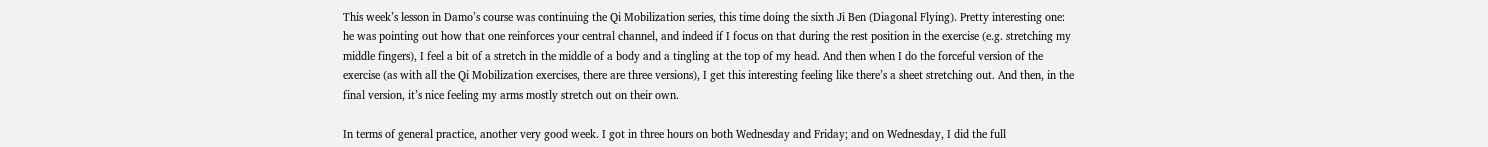This week’s lesson in Damo’s course was continuing the Qi Mobilization series, this time doing the sixth Ji Ben (Diagonal Flying). Pretty interesting one: he was pointing out how that one reinforces your central channel, and indeed if I focus on that during the rest position in the exercise (e.g. stretching my middle fingers), I feel a bit of a stretch in the middle of a body and a tingling at the top of my head. And then when I do the forceful version of the exercise (as with all the Qi Mobilization exercises, there are three versions), I get this interesting feeling like there’s a sheet stretching out. And then, in the final version, it’s nice feeling my arms mostly stretch out on their own.

In terms of general practice, another very good week. I got in three hours on both Wednesday and Friday; and on Wednesday, I did the full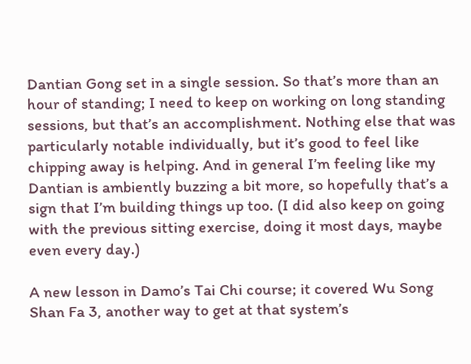Dantian Gong set in a single session. So that’s more than an hour of standing; I need to keep on working on long standing sessions, but that’s an accomplishment. Nothing else that was particularly notable individually, but it’s good to feel like chipping away is helping. And in general I’m feeling like my Dantian is ambiently buzzing a bit more, so hopefully that’s a sign that I’m building things up too. (I did also keep on going with the previous sitting exercise, doing it most days, maybe even every day.)

A new lesson in Damo’s Tai Chi course; it covered Wu Song Shan Fa 3, another way to get at that system’s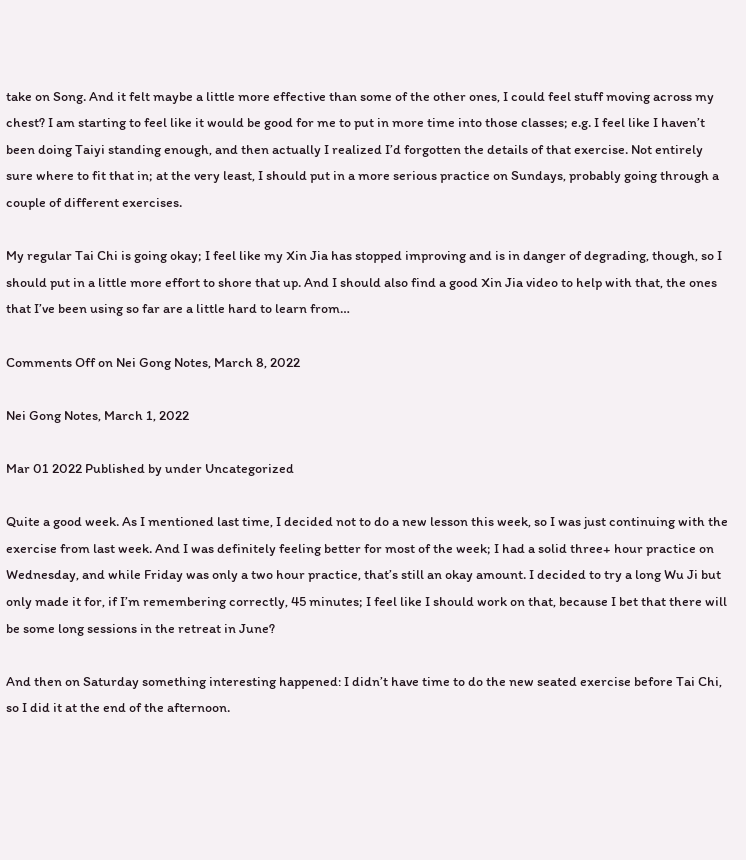take on Song. And it felt maybe a little more effective than some of the other ones, I could feel stuff moving across my chest? I am starting to feel like it would be good for me to put in more time into those classes; e.g. I feel like I haven’t been doing Taiyi standing enough, and then actually I realized I’d forgotten the details of that exercise. Not entirely sure where to fit that in; at the very least, I should put in a more serious practice on Sundays, probably going through a couple of different exercises.

My regular Tai Chi is going okay; I feel like my Xin Jia has stopped improving and is in danger of degrading, though, so I should put in a little more effort to shore that up. And I should also find a good Xin Jia video to help with that, the ones that I’ve been using so far are a little hard to learn from…

Comments Off on Nei Gong Notes, March 8, 2022

Nei Gong Notes, March 1, 2022

Mar 01 2022 Published by under Uncategorized

Quite a good week. As I mentioned last time, I decided not to do a new lesson this week, so I was just continuing with the exercise from last week. And I was definitely feeling better for most of the week; I had a solid three+ hour practice on Wednesday, and while Friday was only a two hour practice, that’s still an okay amount. I decided to try a long Wu Ji but only made it for, if I’m remembering correctly, 45 minutes; I feel like I should work on that, because I bet that there will be some long sessions in the retreat in June?

And then on Saturday something interesting happened: I didn’t have time to do the new seated exercise before Tai Chi, so I did it at the end of the afternoon.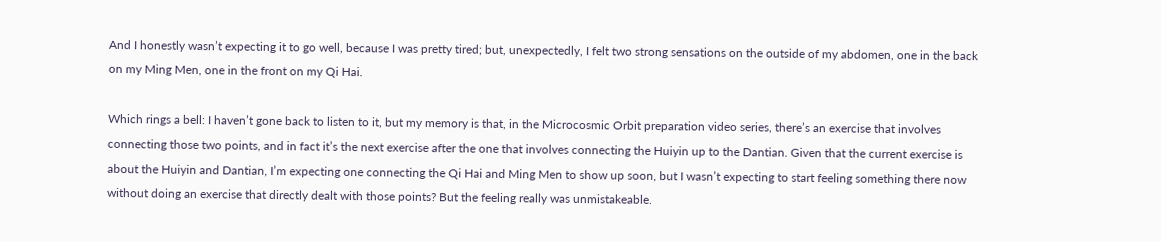And I honestly wasn’t expecting it to go well, because I was pretty tired; but, unexpectedly, I felt two strong sensations on the outside of my abdomen, one in the back on my Ming Men, one in the front on my Qi Hai.

Which rings a bell: I haven’t gone back to listen to it, but my memory is that, in the Microcosmic Orbit preparation video series, there’s an exercise that involves connecting those two points, and in fact it’s the next exercise after the one that involves connecting the Huiyin up to the Dantian. Given that the current exercise is about the Huiyin and Dantian, I’m expecting one connecting the Qi Hai and Ming Men to show up soon, but I wasn’t expecting to start feeling something there now without doing an exercise that directly dealt with those points? But the feeling really was unmistakeable.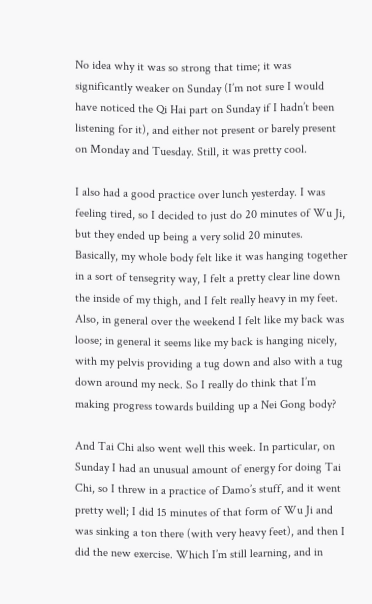No idea why it was so strong that time; it was significantly weaker on Sunday (I’m not sure I would have noticed the Qi Hai part on Sunday if I hadn’t been listening for it), and either not present or barely present on Monday and Tuesday. Still, it was pretty cool.

I also had a good practice over lunch yesterday. I was feeling tired, so I decided to just do 20 minutes of Wu Ji, but they ended up being a very solid 20 minutes. Basically, my whole body felt like it was hanging together in a sort of tensegrity way, I felt a pretty clear line down the inside of my thigh, and I felt really heavy in my feet. Also, in general over the weekend I felt like my back was loose; in general it seems like my back is hanging nicely, with my pelvis providing a tug down and also with a tug down around my neck. So I really do think that I’m making progress towards building up a Nei Gong body?

And Tai Chi also went well this week. In particular, on Sunday I had an unusual amount of energy for doing Tai Chi, so I threw in a practice of Damo’s stuff, and it went pretty well; I did 15 minutes of that form of Wu Ji and was sinking a ton there (with very heavy feet), and then I did the new exercise. Which I’m still learning, and in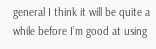general I think it will be quite a while before I’m good at using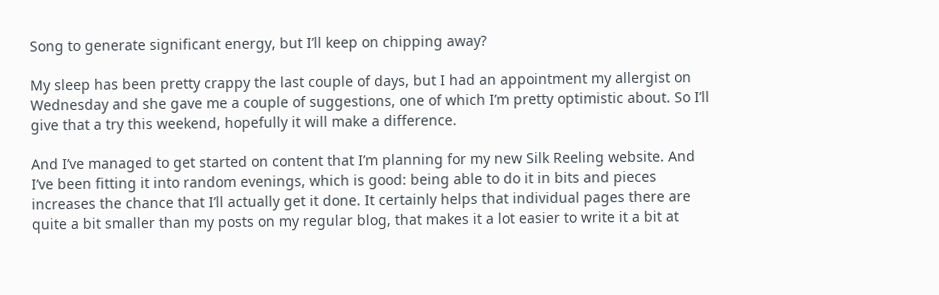Song to generate significant energy, but I’ll keep on chipping away?

My sleep has been pretty crappy the last couple of days, but I had an appointment my allergist on Wednesday and she gave me a couple of suggestions, one of which I’m pretty optimistic about. So I’ll give that a try this weekend, hopefully it will make a difference.

And I’ve managed to get started on content that I’m planning for my new Silk Reeling website. And I’ve been fitting it into random evenings, which is good: being able to do it in bits and pieces increases the chance that I’ll actually get it done. It certainly helps that individual pages there are quite a bit smaller than my posts on my regular blog, that makes it a lot easier to write it a bit at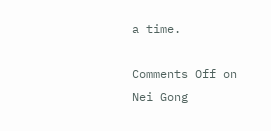a time.

Comments Off on Nei Gong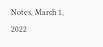Notes, March 1, 2022